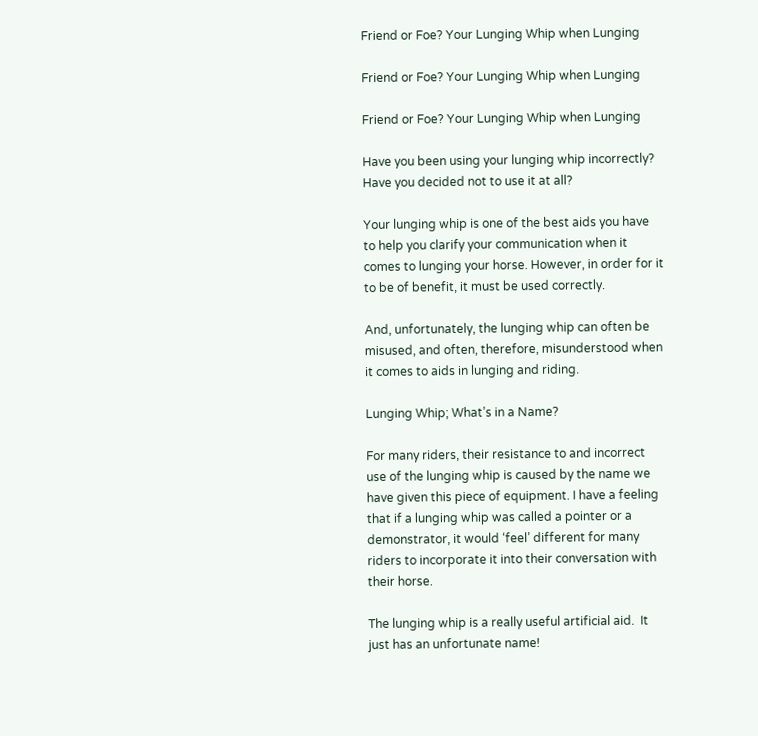Friend or Foe? Your Lunging Whip when Lunging

Friend or Foe? Your Lunging Whip when Lunging

Friend or Foe? Your Lunging Whip when Lunging

Have you been using your lunging whip incorrectly? Have you decided not to use it at all?

Your lunging whip is one of the best aids you have to help you clarify your communication when it comes to lunging your horse. However, in order for it to be of benefit, it must be used correctly.

And, unfortunately, the lunging whip can often be misused, and often, therefore, misunderstood when it comes to aids in lunging and riding.

Lunging Whip; What’s in a Name?

For many riders, their resistance to and incorrect use of the lunging whip is caused by the name we have given this piece of equipment. I have a feeling that if a lunging whip was called a pointer or a demonstrator, it would ‘feel’ different for many riders to incorporate it into their conversation with their horse.

The lunging whip is a really useful artificial aid.  It just has an unfortunate name!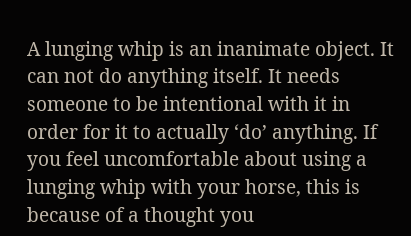A lunging whip is an inanimate object. It can not do anything itself. It needs someone to be intentional with it in order for it to actually ‘do’ anything. If you feel uncomfortable about using a lunging whip with your horse, this is because of a thought you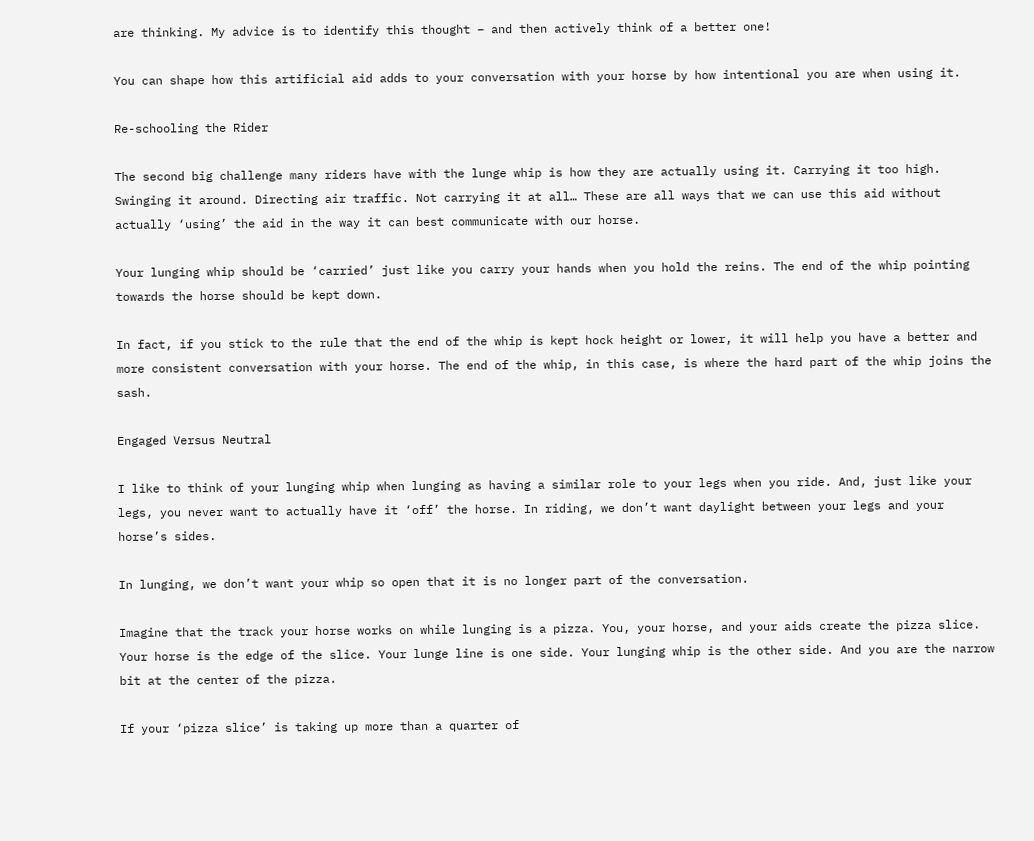are thinking. My advice is to identify this thought – and then actively think of a better one!

You can shape how this artificial aid adds to your conversation with your horse by how intentional you are when using it.

Re-schooling the Rider

The second big challenge many riders have with the lunge whip is how they are actually using it. Carrying it too high. Swinging it around. Directing air traffic. Not carrying it at all… These are all ways that we can use this aid without actually ‘using’ the aid in the way it can best communicate with our horse.

Your lunging whip should be ‘carried’ just like you carry your hands when you hold the reins. The end of the whip pointing towards the horse should be kept down.

In fact, if you stick to the rule that the end of the whip is kept hock height or lower, it will help you have a better and more consistent conversation with your horse. The end of the whip, in this case, is where the hard part of the whip joins the sash.

Engaged Versus Neutral

I like to think of your lunging whip when lunging as having a similar role to your legs when you ride. And, just like your legs, you never want to actually have it ‘off’ the horse. In riding, we don’t want daylight between your legs and your horse’s sides.

In lunging, we don’t want your whip so open that it is no longer part of the conversation.

Imagine that the track your horse works on while lunging is a pizza. You, your horse, and your aids create the pizza slice. Your horse is the edge of the slice. Your lunge line is one side. Your lunging whip is the other side. And you are the narrow bit at the center of the pizza.

If your ‘pizza slice’ is taking up more than a quarter of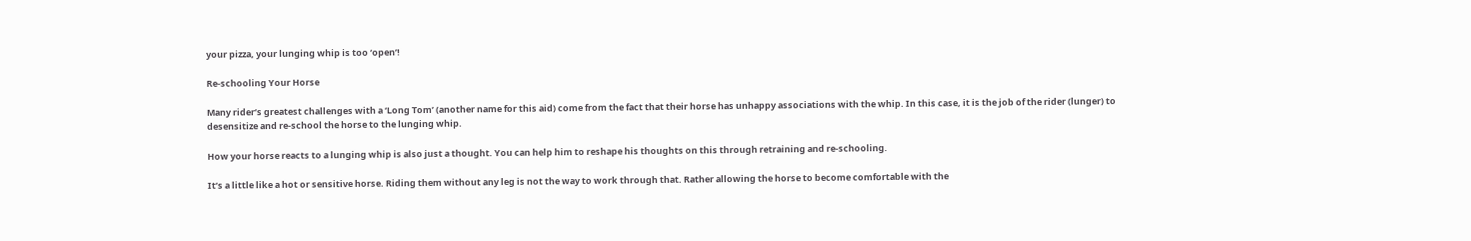your pizza, your lunging whip is too ‘open’!

Re-schooling Your Horse

Many rider’s greatest challenges with a ‘Long Tom’ (another name for this aid) come from the fact that their horse has unhappy associations with the whip. In this case, it is the job of the rider (lunger) to desensitize and re-school the horse to the lunging whip.

How your horse reacts to a lunging whip is also just a thought. You can help him to reshape his thoughts on this through retraining and re-schooling.

It’s a little like a hot or sensitive horse. Riding them without any leg is not the way to work through that. Rather allowing the horse to become comfortable with the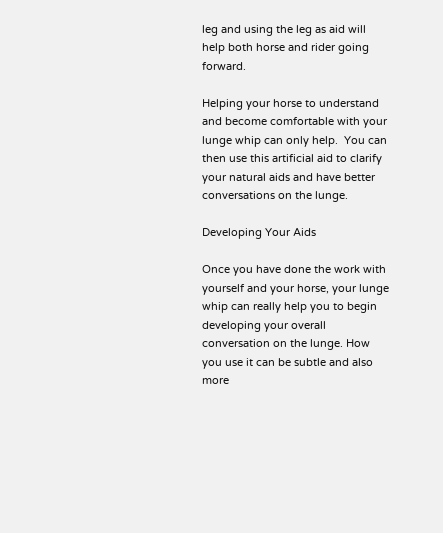leg and using the leg as aid will help both horse and rider going forward.

Helping your horse to understand and become comfortable with your lunge whip can only help.  You can then use this artificial aid to clarify your natural aids and have better conversations on the lunge.

Developing Your Aids

Once you have done the work with yourself and your horse, your lunge whip can really help you to begin developing your overall conversation on the lunge. How you use it can be subtle and also more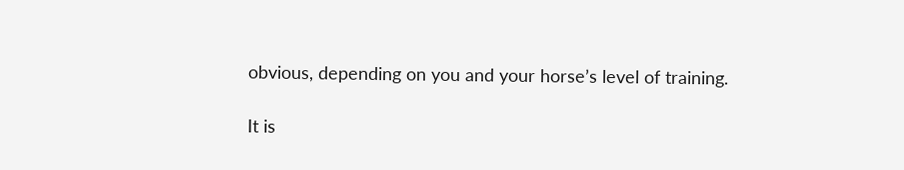obvious, depending on you and your horse’s level of training.

It is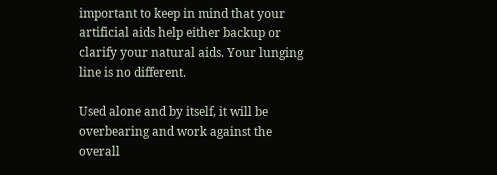important to keep in mind that your artificial aids help either backup or clarify your natural aids. Your lunging line is no different.

Used alone and by itself, it will be overbearing and work against the overall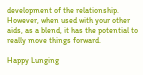development of the relationship. However, when used with your other aids, as a blend, it has the potential to really move things forward.

Happy Lunging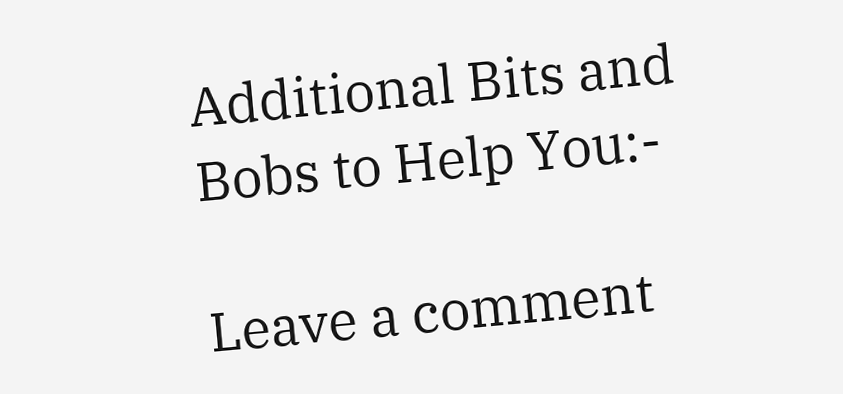Additional Bits and Bobs to Help You:-

Leave a comment